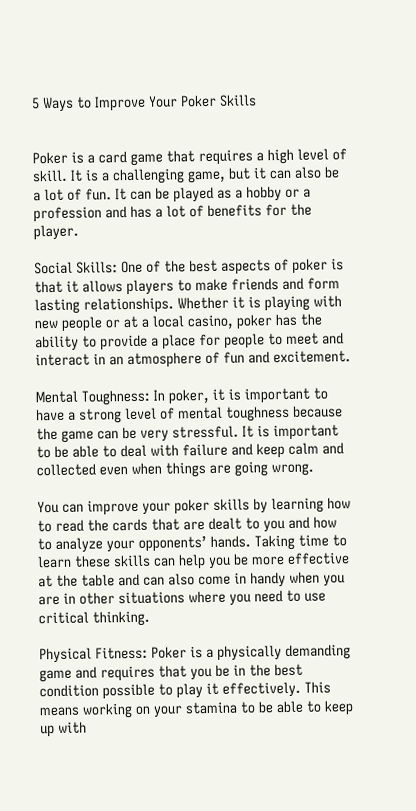5 Ways to Improve Your Poker Skills


Poker is a card game that requires a high level of skill. It is a challenging game, but it can also be a lot of fun. It can be played as a hobby or a profession and has a lot of benefits for the player.

Social Skills: One of the best aspects of poker is that it allows players to make friends and form lasting relationships. Whether it is playing with new people or at a local casino, poker has the ability to provide a place for people to meet and interact in an atmosphere of fun and excitement.

Mental Toughness: In poker, it is important to have a strong level of mental toughness because the game can be very stressful. It is important to be able to deal with failure and keep calm and collected even when things are going wrong.

You can improve your poker skills by learning how to read the cards that are dealt to you and how to analyze your opponents’ hands. Taking time to learn these skills can help you be more effective at the table and can also come in handy when you are in other situations where you need to use critical thinking.

Physical Fitness: Poker is a physically demanding game and requires that you be in the best condition possible to play it effectively. This means working on your stamina to be able to keep up with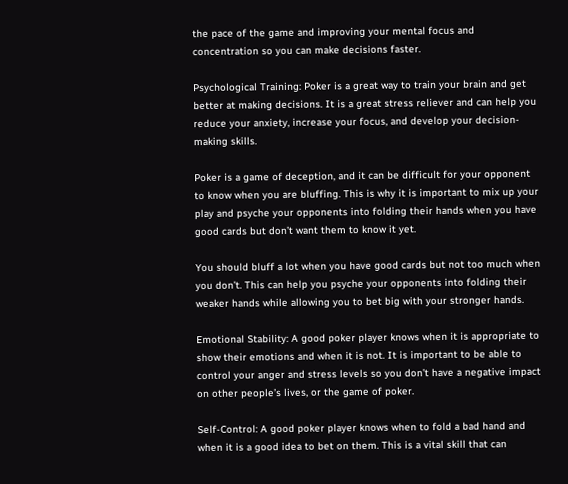the pace of the game and improving your mental focus and concentration so you can make decisions faster.

Psychological Training: Poker is a great way to train your brain and get better at making decisions. It is a great stress reliever and can help you reduce your anxiety, increase your focus, and develop your decision-making skills.

Poker is a game of deception, and it can be difficult for your opponent to know when you are bluffing. This is why it is important to mix up your play and psyche your opponents into folding their hands when you have good cards but don’t want them to know it yet.

You should bluff a lot when you have good cards but not too much when you don’t. This can help you psyche your opponents into folding their weaker hands while allowing you to bet big with your stronger hands.

Emotional Stability: A good poker player knows when it is appropriate to show their emotions and when it is not. It is important to be able to control your anger and stress levels so you don’t have a negative impact on other people’s lives, or the game of poker.

Self-Control: A good poker player knows when to fold a bad hand and when it is a good idea to bet on them. This is a vital skill that can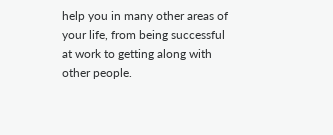help you in many other areas of your life, from being successful at work to getting along with other people.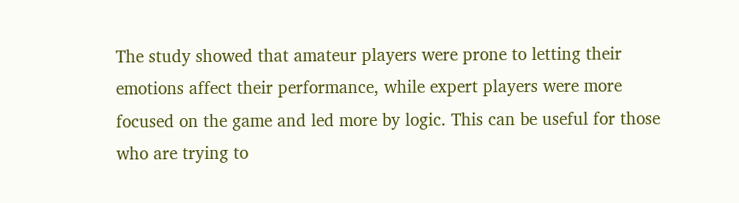The study showed that amateur players were prone to letting their emotions affect their performance, while expert players were more focused on the game and led more by logic. This can be useful for those who are trying to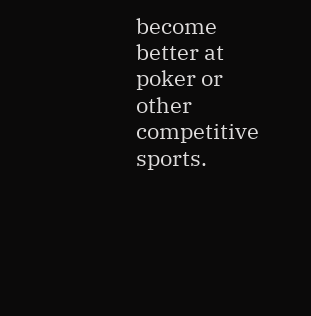become better at poker or other competitive sports.